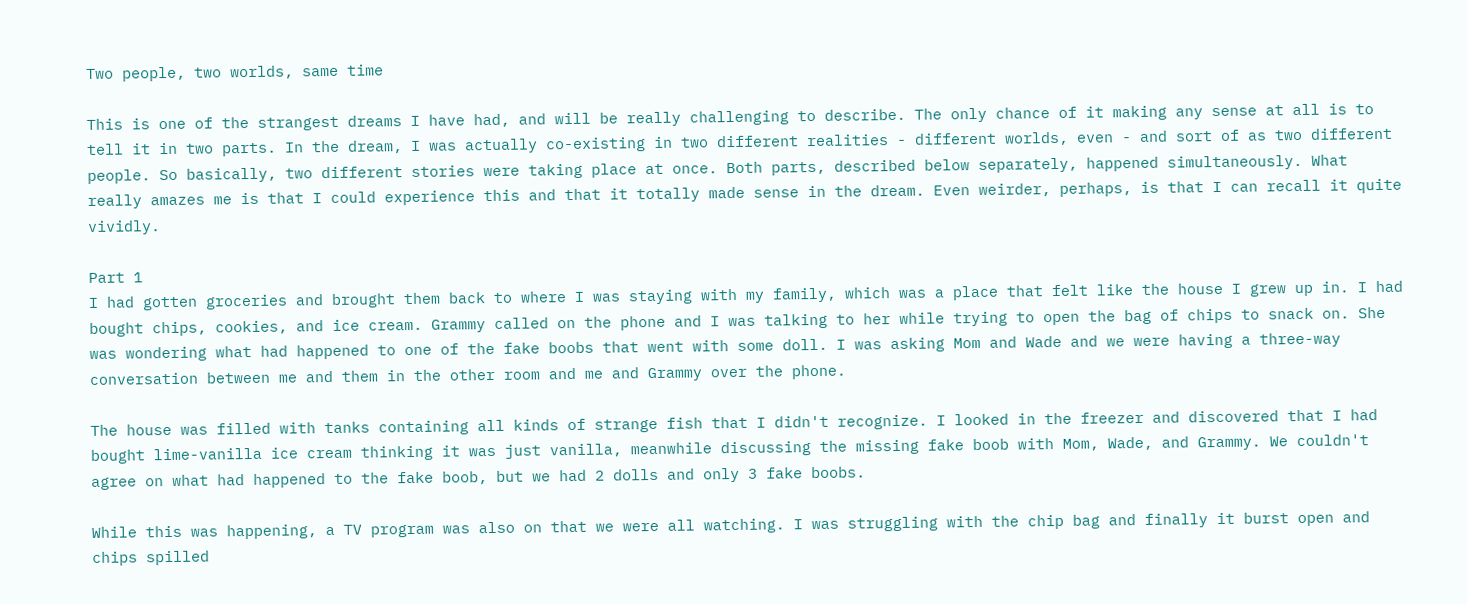Two people, two worlds, same time

This is one of the strangest dreams I have had, and will be really challenging to describe. The only chance of it making any sense at all is to tell it in two parts. In the dream, I was actually co-existing in two different realities - different worlds, even - and sort of as two different people. So basically, two different stories were taking place at once. Both parts, described below separately, happened simultaneously. What really amazes me is that I could experience this and that it totally made sense in the dream. Even weirder, perhaps, is that I can recall it quite vividly.

Part 1
I had gotten groceries and brought them back to where I was staying with my family, which was a place that felt like the house I grew up in. I had bought chips, cookies, and ice cream. Grammy called on the phone and I was talking to her while trying to open the bag of chips to snack on. She was wondering what had happened to one of the fake boobs that went with some doll. I was asking Mom and Wade and we were having a three-way conversation between me and them in the other room and me and Grammy over the phone.

The house was filled with tanks containing all kinds of strange fish that I didn't recognize. I looked in the freezer and discovered that I had bought lime-vanilla ice cream thinking it was just vanilla, meanwhile discussing the missing fake boob with Mom, Wade, and Grammy. We couldn't agree on what had happened to the fake boob, but we had 2 dolls and only 3 fake boobs.

While this was happening, a TV program was also on that we were all watching. I was struggling with the chip bag and finally it burst open and chips spilled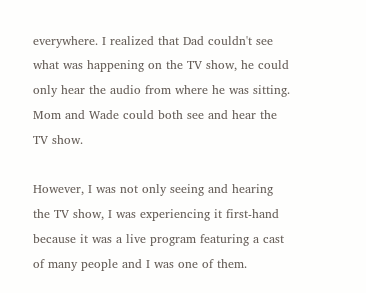everywhere. I realized that Dad couldn't see what was happening on the TV show, he could only hear the audio from where he was sitting. Mom and Wade could both see and hear the TV show.

However, I was not only seeing and hearing the TV show, I was experiencing it first-hand because it was a live program featuring a cast of many people and I was one of them.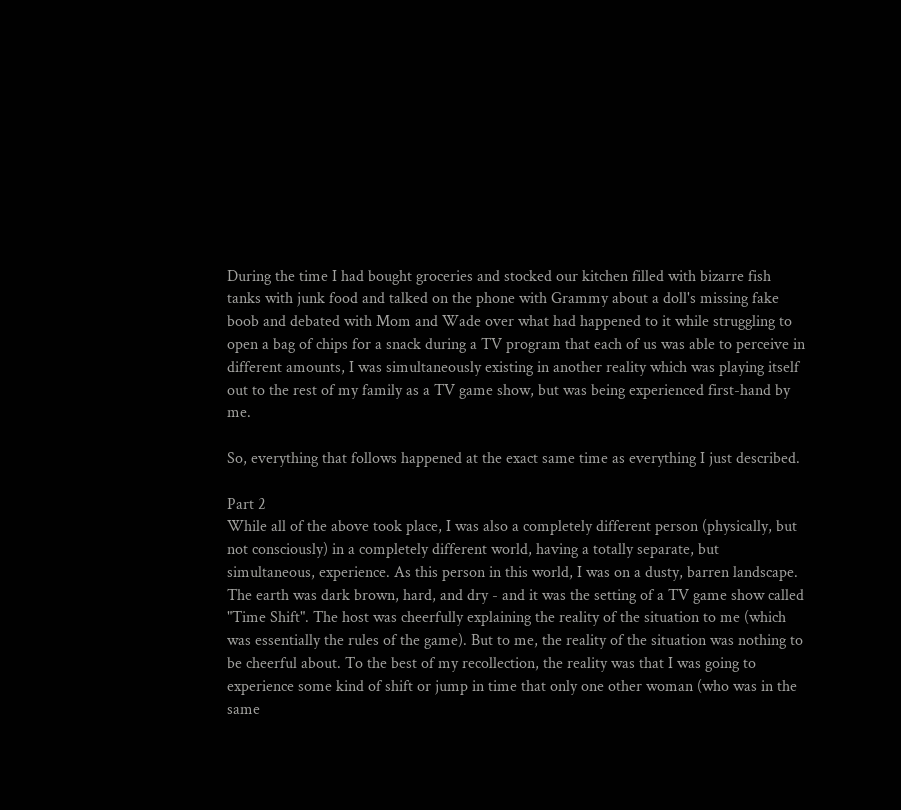During the time I had bought groceries and stocked our kitchen filled with bizarre fish tanks with junk food and talked on the phone with Grammy about a doll's missing fake boob and debated with Mom and Wade over what had happened to it while struggling to open a bag of chips for a snack during a TV program that each of us was able to perceive in different amounts, I was simultaneously existing in another reality which was playing itself out to the rest of my family as a TV game show, but was being experienced first-hand by me.

So, everything that follows happened at the exact same time as everything I just described.

Part 2
While all of the above took place, I was also a completely different person (physically, but not consciously) in a completely different world, having a totally separate, but simultaneous, experience. As this person in this world, I was on a dusty, barren landscape. The earth was dark brown, hard, and dry - and it was the setting of a TV game show called "Time Shift". The host was cheerfully explaining the reality of the situation to me (which was essentially the rules of the game). But to me, the reality of the situation was nothing to be cheerful about. To the best of my recollection, the reality was that I was going to experience some kind of shift or jump in time that only one other woman (who was in the same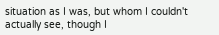situation as I was, but whom I couldn't actually see, though I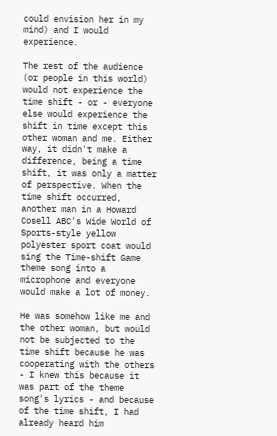could envision her in my mind) and I would experience.

The rest of the audience (or people in this world) would not experience the time shift - or - everyone else would experience the shift in time except this other woman and me. Either way, it didn't make a difference, being a time shift, it was only a matter of perspective. When the time shift occurred, another man in a Howard Cosell ABC's Wide World of Sports-style yellow polyester sport coat would sing the Time-shift Game theme song into a microphone and everyone would make a lot of money.

He was somehow like me and the other woman, but would not be subjected to the time shift because he was cooperating with the others - I knew this because it was part of the theme song's lyrics - and because of the time shift, I had already heard him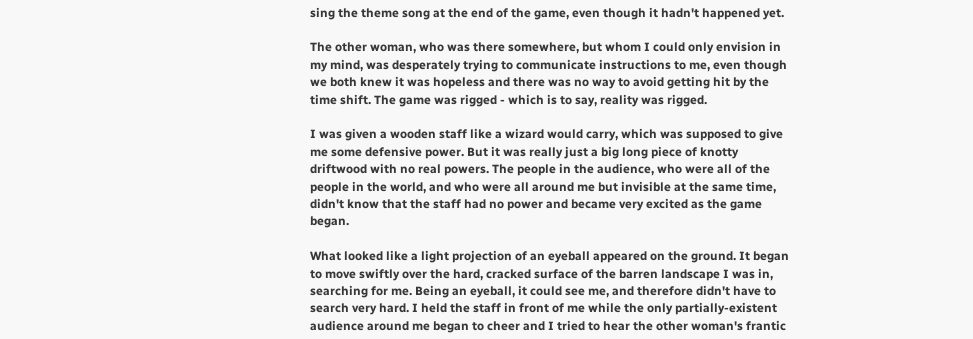sing the theme song at the end of the game, even though it hadn't happened yet.

The other woman, who was there somewhere, but whom I could only envision in my mind, was desperately trying to communicate instructions to me, even though we both knew it was hopeless and there was no way to avoid getting hit by the time shift. The game was rigged - which is to say, reality was rigged.

I was given a wooden staff like a wizard would carry, which was supposed to give me some defensive power. But it was really just a big long piece of knotty driftwood with no real powers. The people in the audience, who were all of the people in the world, and who were all around me but invisible at the same time, didn't know that the staff had no power and became very excited as the game began.

What looked like a light projection of an eyeball appeared on the ground. It began to move swiftly over the hard, cracked surface of the barren landscape I was in, searching for me. Being an eyeball, it could see me, and therefore didn't have to search very hard. I held the staff in front of me while the only partially-existent audience around me began to cheer and I tried to hear the other woman's frantic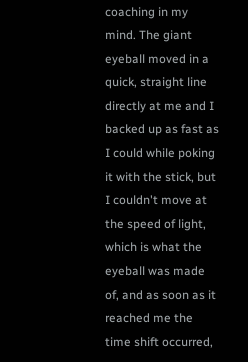coaching in my mind. The giant eyeball moved in a quick, straight line directly at me and I backed up as fast as I could while poking it with the stick, but I couldn't move at the speed of light, which is what the eyeball was made of, and as soon as it reached me the time shift occurred,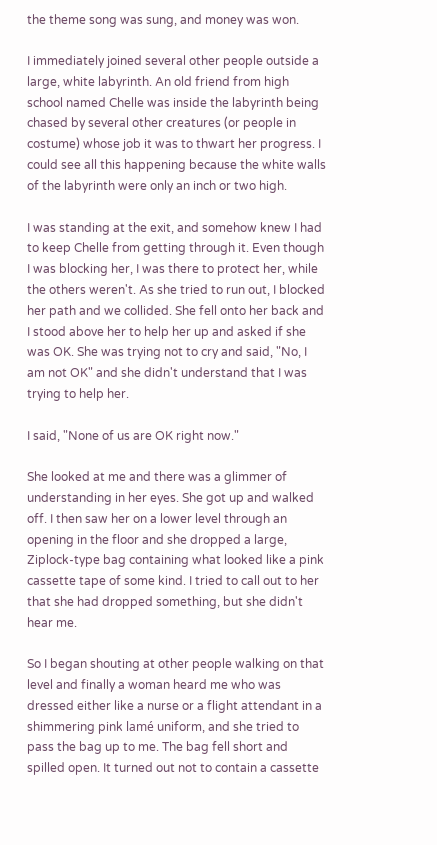the theme song was sung, and money was won.

I immediately joined several other people outside a large, white labyrinth. An old friend from high school named Chelle was inside the labyrinth being chased by several other creatures (or people in costume) whose job it was to thwart her progress. I could see all this happening because the white walls of the labyrinth were only an inch or two high.

I was standing at the exit, and somehow knew I had to keep Chelle from getting through it. Even though I was blocking her, I was there to protect her, while the others weren't. As she tried to run out, I blocked her path and we collided. She fell onto her back and I stood above her to help her up and asked if she was OK. She was trying not to cry and said, "No, I am not OK" and she didn't understand that I was trying to help her.

I said, "None of us are OK right now."

She looked at me and there was a glimmer of understanding in her eyes. She got up and walked off. I then saw her on a lower level through an opening in the floor and she dropped a large, Ziplock-type bag containing what looked like a pink cassette tape of some kind. I tried to call out to her that she had dropped something, but she didn't hear me.

So I began shouting at other people walking on that level and finally a woman heard me who was dressed either like a nurse or a flight attendant in a shimmering pink lamé uniform, and she tried to pass the bag up to me. The bag fell short and spilled open. It turned out not to contain a cassette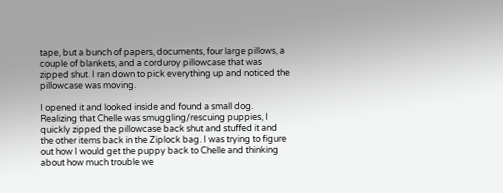tape, but a bunch of papers, documents, four large pillows, a couple of blankets, and a corduroy pillowcase that was zipped shut. I ran down to pick everything up and noticed the pillowcase was moving.

I opened it and looked inside and found a small dog. Realizing that Chelle was smuggling/rescuing puppies, I quickly zipped the pillowcase back shut and stuffed it and the other items back in the Ziplock bag. I was trying to figure out how I would get the puppy back to Chelle and thinking about how much trouble we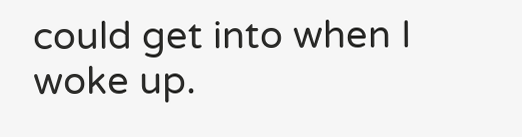could get into when I woke up.